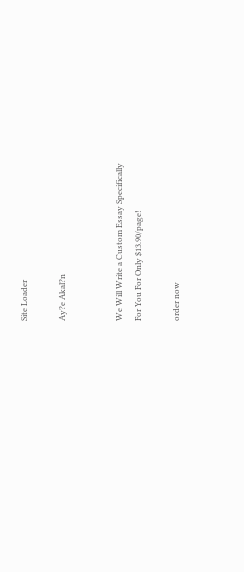Site Loader

Ay?e Akal?n


We Will Write a Custom Essay Specifically
For You For Only $13.90/page!

order now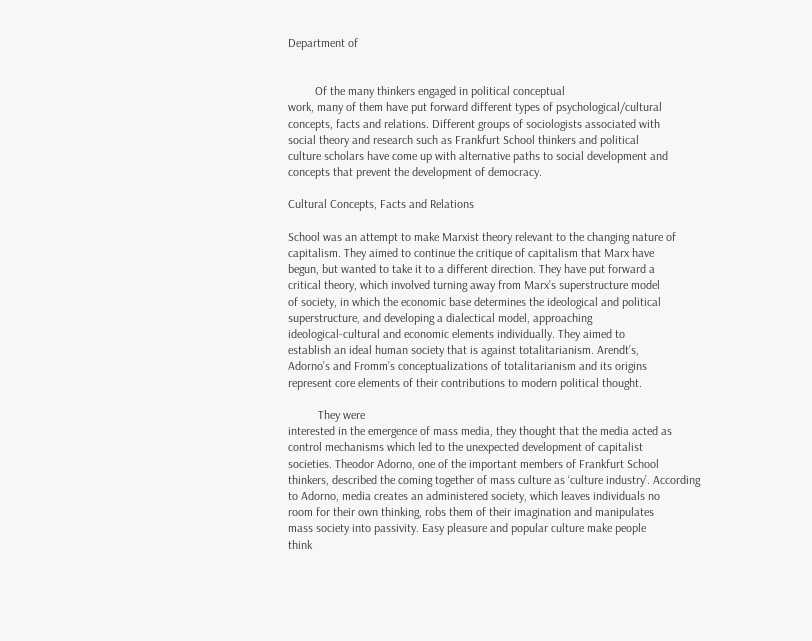Department of


         Of the many thinkers engaged in political conceptual
work, many of them have put forward different types of psychological/cultural
concepts, facts and relations. Different groups of sociologists associated with
social theory and research such as Frankfurt School thinkers and political
culture scholars have come up with alternative paths to social development and
concepts that prevent the development of democracy.

Cultural Concepts, Facts and Relations

School was an attempt to make Marxist theory relevant to the changing nature of
capitalism. They aimed to continue the critique of capitalism that Marx have
begun, but wanted to take it to a different direction. They have put forward a
critical theory, which involved turning away from Marx’s superstructure model
of society, in which the economic base determines the ideological and political
superstructure, and developing a dialectical model, approaching
ideological-cultural and economic elements individually. They aimed to
establish an ideal human society that is against totalitarianism. Arendt’s,
Adorno’s and Fromm’s conceptualizations of totalitarianism and its origins
represent core elements of their contributions to modern political thought.

          They were
interested in the emergence of mass media, they thought that the media acted as
control mechanisms which led to the unexpected development of capitalist
societies. Theodor Adorno, one of the important members of Frankfurt School
thinkers, described the coming together of mass culture as ‘culture industry’. According
to Adorno, media creates an administered society, which leaves individuals no
room for their own thinking, robs them of their imagination and manipulates
mass society into passivity. Easy pleasure and popular culture make people
think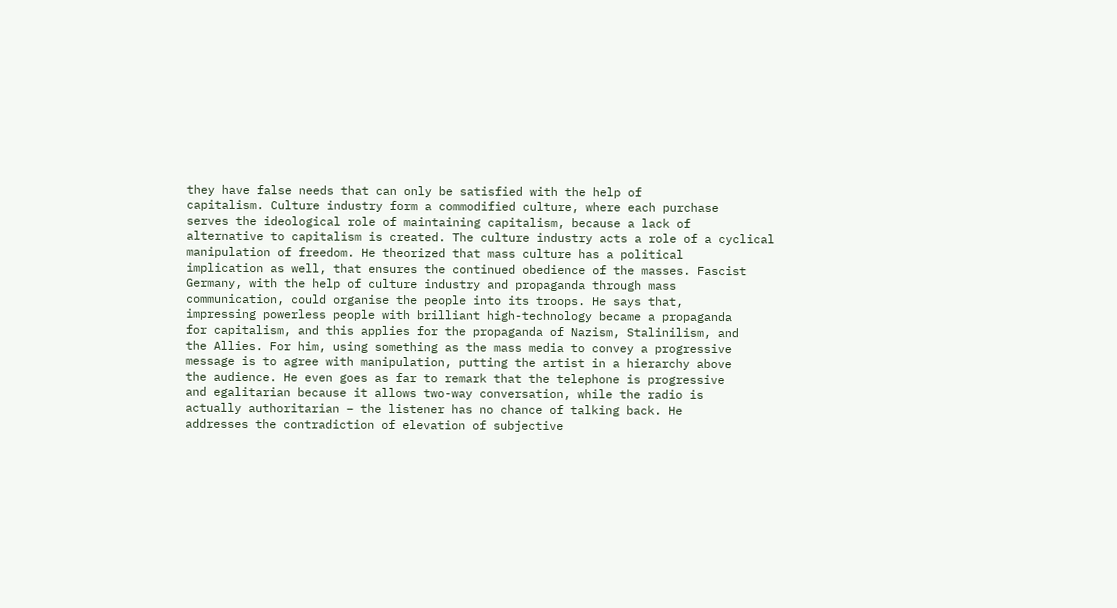they have false needs that can only be satisfied with the help of
capitalism. Culture industry form a commodified culture, where each purchase
serves the ideological role of maintaining capitalism, because a lack of
alternative to capitalism is created. The culture industry acts a role of a cyclical
manipulation of freedom. He theorized that mass culture has a political
implication as well, that ensures the continued obedience of the masses. Fascist
Germany, with the help of culture industry and propaganda through mass
communication, could organise the people into its troops. He says that,
impressing powerless people with brilliant high-technology became a propaganda
for capitalism, and this applies for the propaganda of Nazism, Stalinilism, and
the Allies. For him, using something as the mass media to convey a progressive
message is to agree with manipulation, putting the artist in a hierarchy above
the audience. He even goes as far to remark that the telephone is progressive
and egalitarian because it allows two-way conversation, while the radio is
actually authoritarian – the listener has no chance of talking back. He
addresses the contradiction of elevation of subjective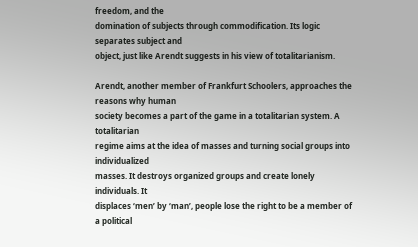freedom, and the
domination of subjects through commodification. Its logic separates subject and
object, just like Arendt suggests in his view of totalitarianism.

Arendt, another member of Frankfurt Schoolers, approaches the reasons why human
society becomes a part of the game in a totalitarian system. A totalitarian
regime aims at the idea of masses and turning social groups into individualized
masses. It destroys organized groups and create lonely individuals. It
displaces ‘men’ by ‘man’, people lose the right to be a member of a political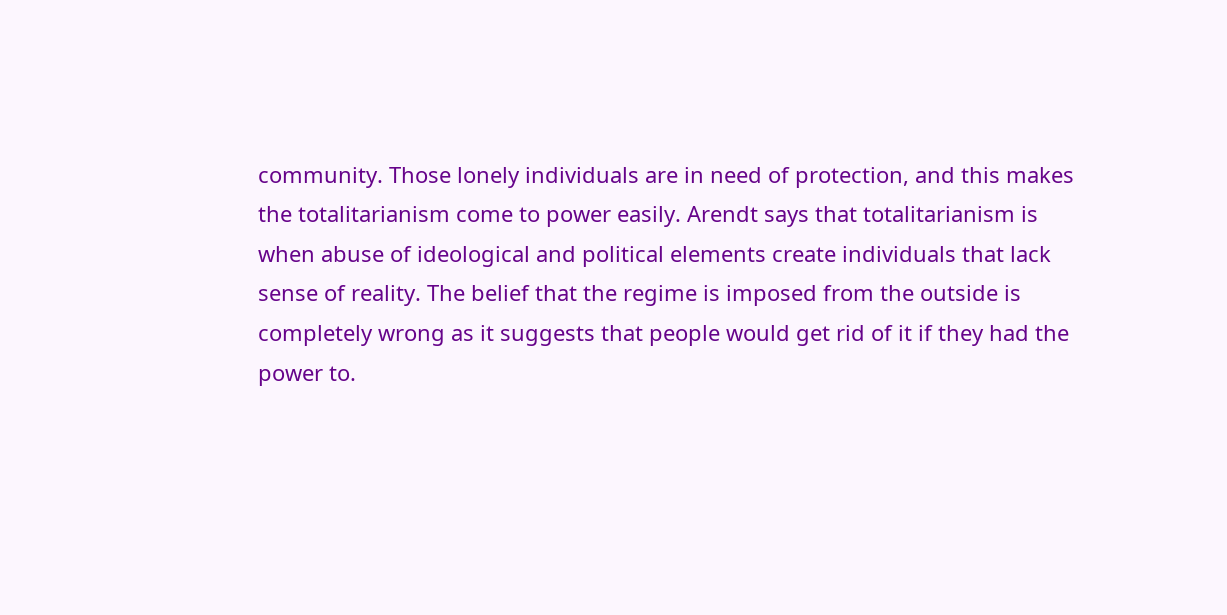community. Those lonely individuals are in need of protection, and this makes
the totalitarianism come to power easily. Arendt says that totalitarianism is
when abuse of ideological and political elements create individuals that lack
sense of reality. The belief that the regime is imposed from the outside is
completely wrong as it suggests that people would get rid of it if they had the
power to.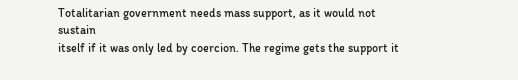Totalitarian government needs mass support, as it would not sustain
itself if it was only led by coercion. The regime gets the support it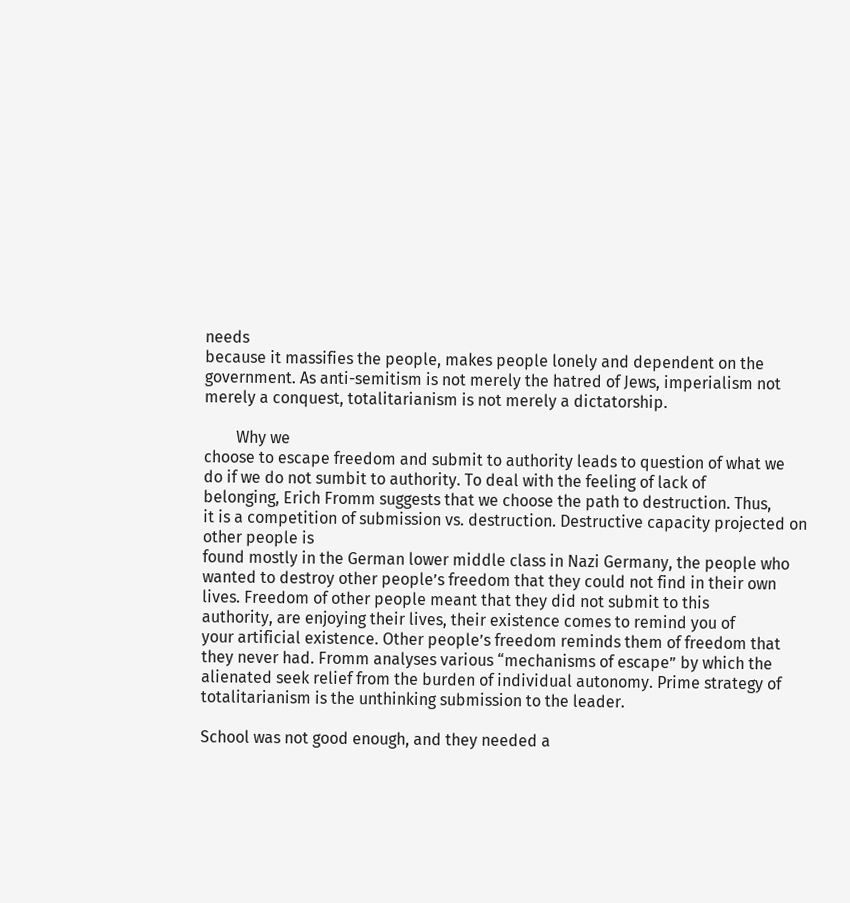needs
because it massifies the people, makes people lonely and dependent on the
government. As anti-semitism is not merely the hatred of Jews, imperialism not
merely a conquest, totalitarianism is not merely a dictatorship.

        Why we
choose to escape freedom and submit to authority leads to question of what we
do if we do not sumbit to authority. To deal with the feeling of lack of
belonging, Erich Fromm suggests that we choose the path to destruction. Thus,
it is a competition of submission vs. destruction. Destructive capacity projected on other people is
found mostly in the German lower middle class in Nazi Germany, the people who
wanted to destroy other people’s freedom that they could not find in their own
lives. Freedom of other people meant that they did not submit to this
authority, are enjoying their lives, their existence comes to remind you of
your artificial existence. Other people’s freedom reminds them of freedom that
they never had. Fromm analyses various “mechanisms of escape” by which the
alienated seek relief from the burden of individual autonomy. Prime strategy of
totalitarianism is the unthinking submission to the leader.

School was not good enough, and they needed a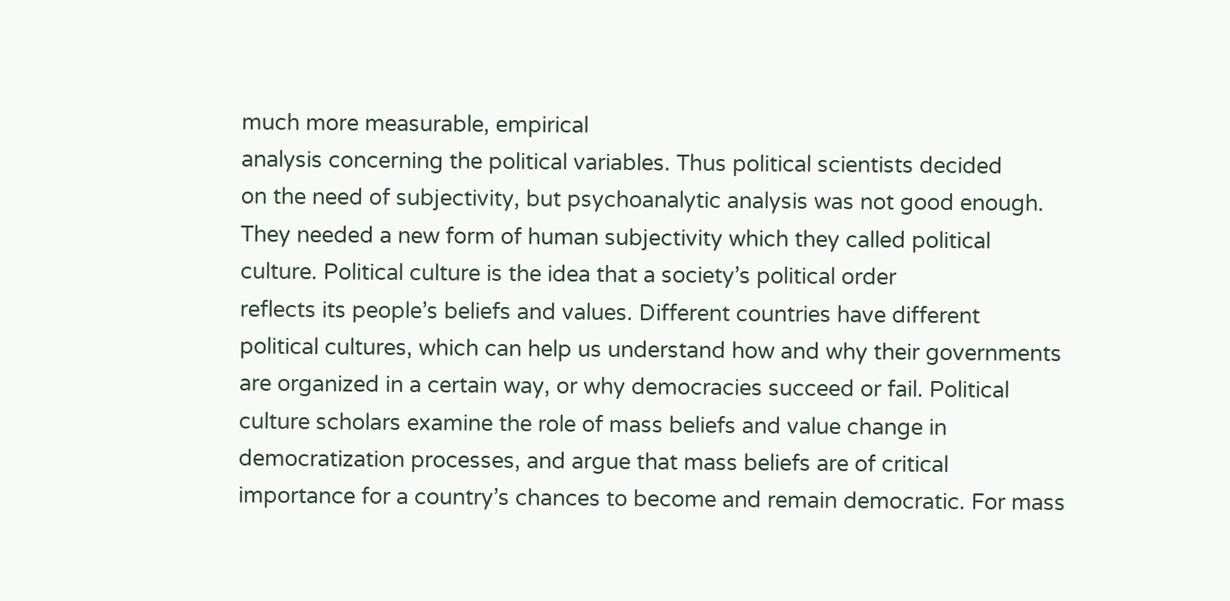much more measurable, empirical
analysis concerning the political variables. Thus political scientists decided
on the need of subjectivity, but psychoanalytic analysis was not good enough.
They needed a new form of human subjectivity which they called political
culture. Political culture is the idea that a society’s political order
reflects its people’s beliefs and values. Different countries have different
political cultures, which can help us understand how and why their governments
are organized in a certain way, or why democracies succeed or fail. Political
culture scholars examine the role of mass beliefs and value change in
democratization processes, and argue that mass beliefs are of critical
importance for a country’s chances to become and remain democratic. For mass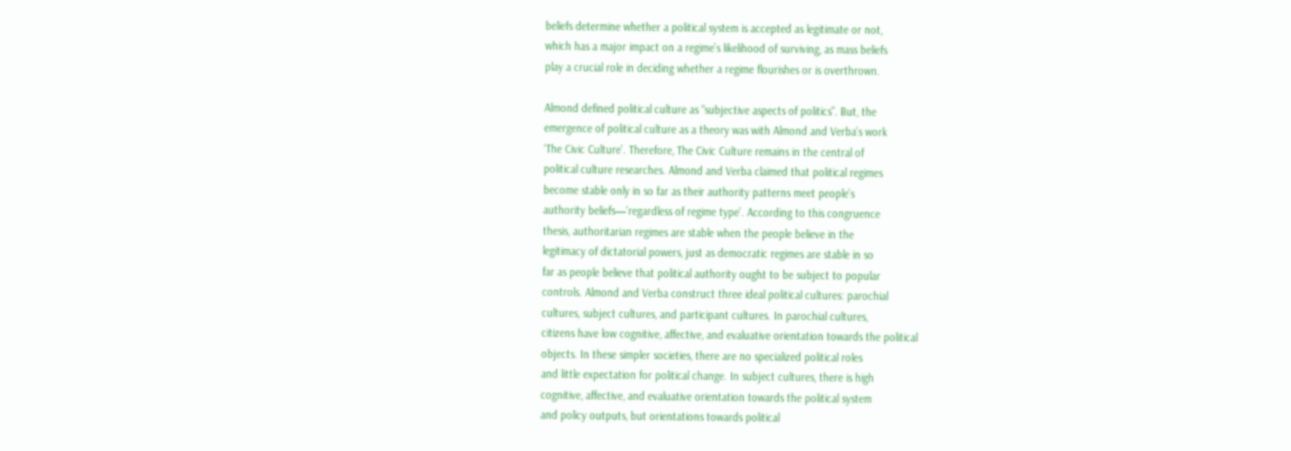beliefs determine whether a political system is accepted as legitimate or not,
which has a major impact on a regime’s likelihood of surviving, as mass beliefs
play a crucial role in deciding whether a regime flourishes or is overthrown.

Almond defined political culture as “subjective aspects of politics”. But, the
emergence of political culture as a theory was with Almond and Verba’s work
‘The Civic Culture’. Therefore, The Civic Culture remains in the central of
political culture researches. Almond and Verba claimed that political regimes
become stable only in so far as their authority patterns meet people’s
authority beliefs—’regardless of regime type’. According to this congruence
thesis, authoritarian regimes are stable when the people believe in the
legitimacy of dictatorial powers, just as democratic regimes are stable in so
far as people believe that political authority ought to be subject to popular
controls. Almond and Verba construct three ideal political cultures: parochial
cultures, subject cultures, and participant cultures. In parochial cultures,
citizens have low cognitive, affective, and evaluative orientation towards the political
objects. In these simpler societies, there are no specialized political roles
and little expectation for political change. In subject cultures, there is high
cognitive, affective, and evaluative orientation towards the political system
and policy outputs, but orientations towards political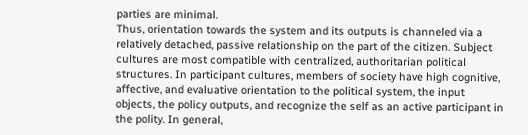parties are minimal.
Thus, orientation towards the system and its outputs is channeled via a
relatively detached, passive relationship on the part of the citizen. Subject
cultures are most compatible with centralized, authoritarian political
structures. In participant cultures, members of society have high cognitive,
affective, and evaluative orientation to the political system, the input
objects, the policy outputs, and recognize the self as an active participant in
the polity. In general,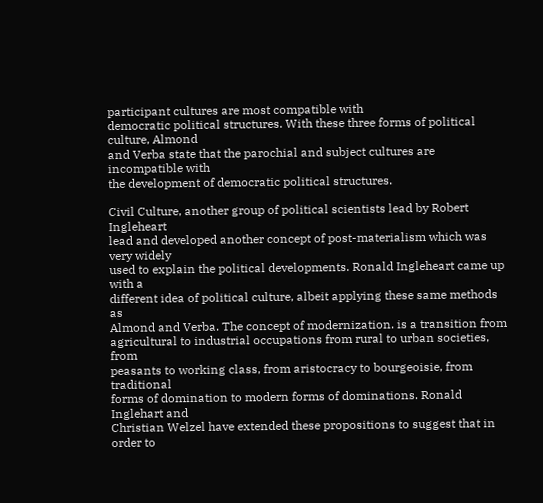participant cultures are most compatible with
democratic political structures. With these three forms of political culture, Almond
and Verba state that the parochial and subject cultures are incompatible with
the development of democratic political structures.

Civil Culture, another group of political scientists lead by Robert Ingleheart
lead and developed another concept of post-materialism which was very widely
used to explain the political developments. Ronald Ingleheart came up with a
different idea of political culture, albeit applying these same methods as
Almond and Verba. The concept of modernization. is a transition from
agricultural to industrial occupations from rural to urban societies, from
peasants to working class, from aristocracy to bourgeoisie, from traditional
forms of domination to modern forms of dominations. Ronald Inglehart and
Christian Welzel have extended these propositions to suggest that in order to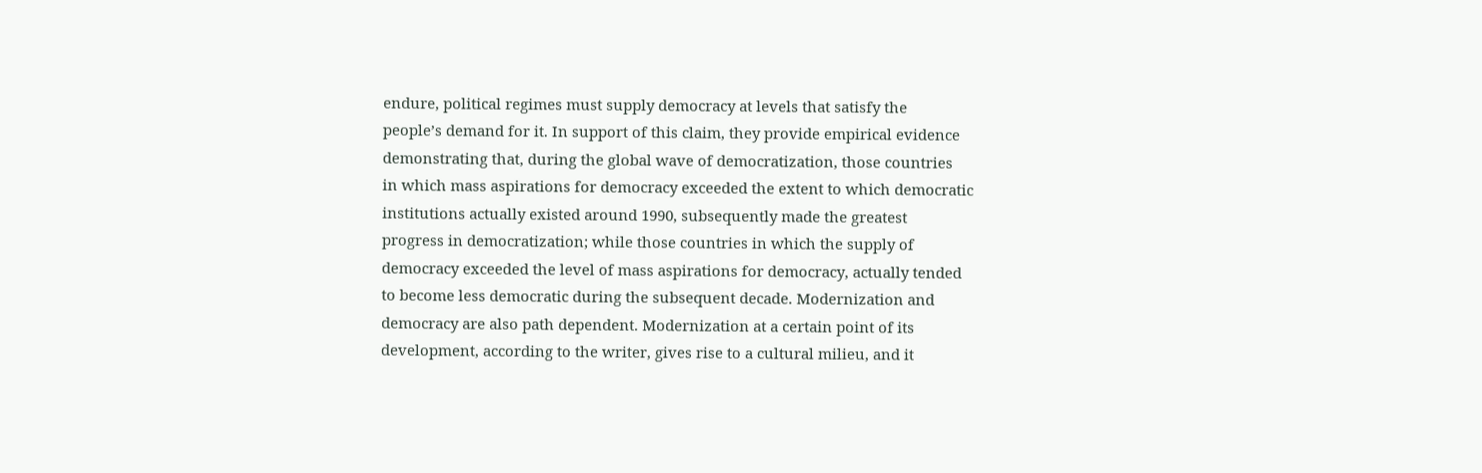endure, political regimes must supply democracy at levels that satisfy the
people’s demand for it. In support of this claim, they provide empirical evidence
demonstrating that, during the global wave of democratization, those countries
in which mass aspirations for democracy exceeded the extent to which democratic
institutions actually existed around 1990, subsequently made the greatest
progress in democratization; while those countries in which the supply of
democracy exceeded the level of mass aspirations for democracy, actually tended
to become less democratic during the subsequent decade. Modernization and
democracy are also path dependent. Modernization at a certain point of its
development, according to the writer, gives rise to a cultural milieu, and it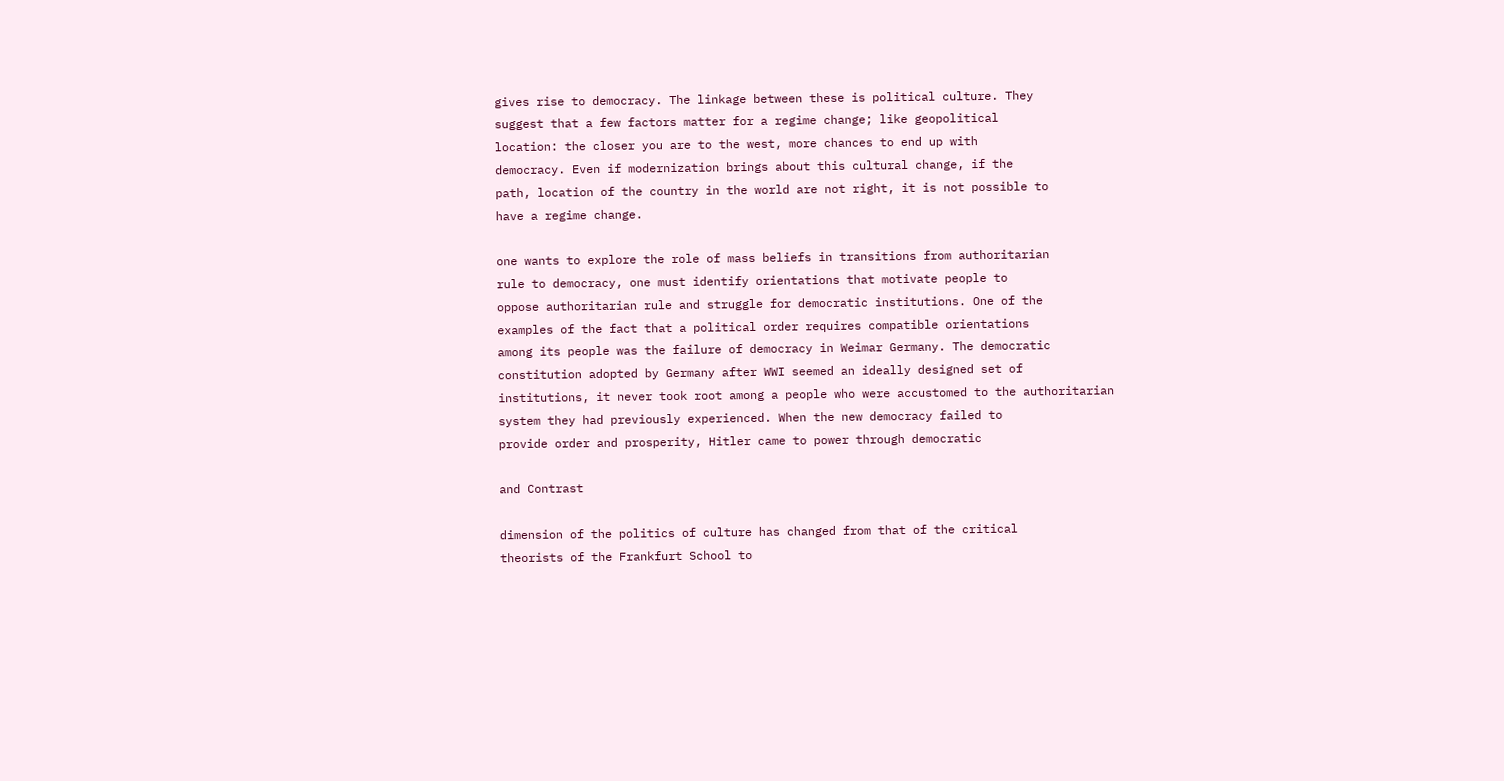gives rise to democracy. The linkage between these is political culture. They
suggest that a few factors matter for a regime change; like geopolitical
location: the closer you are to the west, more chances to end up with
democracy. Even if modernization brings about this cultural change, if the
path, location of the country in the world are not right, it is not possible to
have a regime change.

one wants to explore the role of mass beliefs in transitions from authoritarian
rule to democracy, one must identify orientations that motivate people to
oppose authoritarian rule and struggle for democratic institutions. One of the
examples of the fact that a political order requires compatible orientations
among its people was the failure of democracy in Weimar Germany. The democratic
constitution adopted by Germany after WWI seemed an ideally designed set of
institutions, it never took root among a people who were accustomed to the authoritarian
system they had previously experienced. When the new democracy failed to
provide order and prosperity, Hitler came to power through democratic

and Contrast

dimension of the politics of culture has changed from that of the critical
theorists of the Frankfurt School to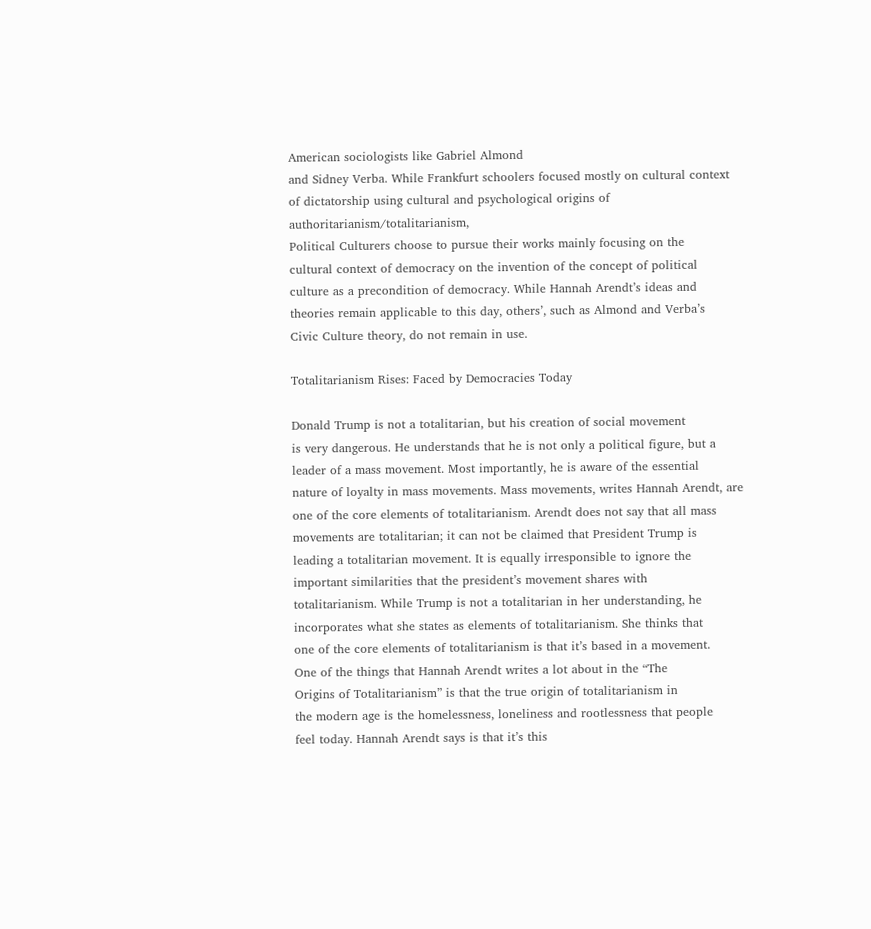American sociologists like Gabriel Almond
and Sidney Verba. While Frankfurt schoolers focused mostly on cultural context
of dictatorship using cultural and psychological origins of authoritarianism/totalitarianism,
Political Culturers choose to pursue their works mainly focusing on the
cultural context of democracy on the invention of the concept of political
culture as a precondition of democracy. While Hannah Arendt’s ideas and
theories remain applicable to this day, others’, such as Almond and Verba’s
Civic Culture theory, do not remain in use.

Totalitarianism Rises: Faced by Democracies Today

Donald Trump is not a totalitarian, but his creation of social movement
is very dangerous. He understands that he is not only a political figure, but a
leader of a mass movement. Most importantly, he is aware of the essential
nature of loyalty in mass movements. Mass movements, writes Hannah Arendt, are
one of the core elements of totalitarianism. Arendt does not say that all mass
movements are totalitarian; it can not be claimed that President Trump is
leading a totalitarian movement. It is equally irresponsible to ignore the
important similarities that the president’s movement shares with
totalitarianism. While Trump is not a totalitarian in her understanding, he
incorporates what she states as elements of totalitarianism. She thinks that
one of the core elements of totalitarianism is that it’s based in a movement.
One of the things that Hannah Arendt writes a lot about in the “The
Origins of Totalitarianism” is that the true origin of totalitarianism in
the modern age is the homelessness, loneliness and rootlessness that people
feel today. Hannah Arendt says is that it’s this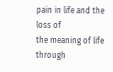pain in life and the loss of
the meaning of life through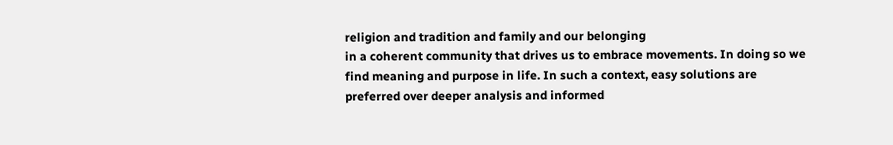religion and tradition and family and our belonging
in a coherent community that drives us to embrace movements. In doing so we
find meaning and purpose in life. In such a context, easy solutions are
preferred over deeper analysis and informed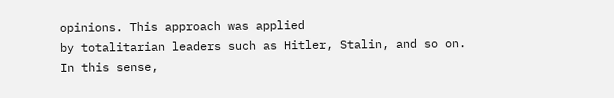opinions. This approach was applied
by totalitarian leaders such as Hitler, Stalin, and so on. In this sense,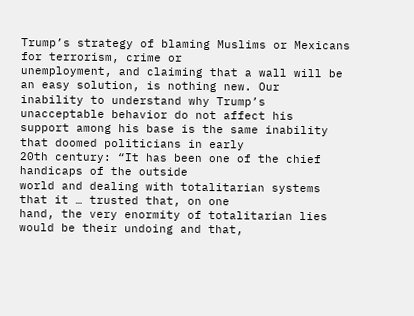Trump’s strategy of blaming Muslims or Mexicans for terrorism, crime or
unemployment, and claiming that a wall will be an easy solution, is nothing new. Our
inability to understand why Trump’s unacceptable behavior do not affect his
support among his base is the same inability that doomed politicians in early
20th century: “It has been one of the chief handicaps of the outside
world and dealing with totalitarian systems that it … trusted that, on one
hand, the very enormity of totalitarian lies would be their undoing and that,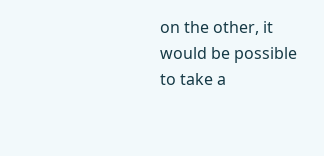on the other, it would be possible to take a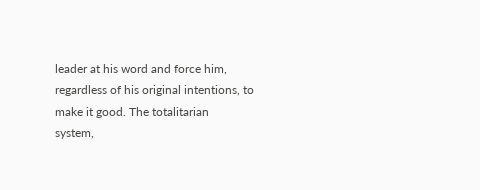leader at his word and force him,
regardless of his original intentions, to make it good. The totalitarian
system,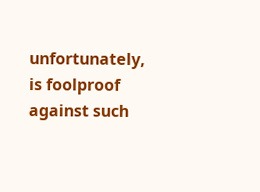unfortunately, is foolproof against such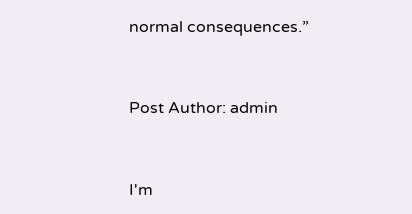normal consequences.”


Post Author: admin


I'm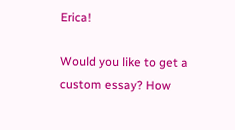Erica!

Would you like to get a custom essay? How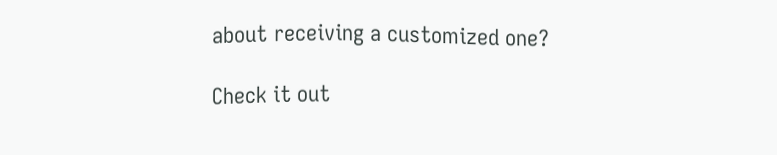about receiving a customized one?

Check it out